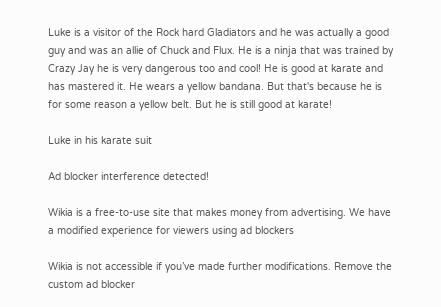Luke is a visitor of the Rock hard Gladiators and he was actually a good guy and was an allie of Chuck and Flux. He is a ninja that was trained by Crazy Jay he is very dangerous too and cool! He is good at karate and has mastered it. He wears a yellow bandana. But that's because he is for some reason a yellow belt. But he is still good at karate!

Luke in his karate suit

Ad blocker interference detected!

Wikia is a free-to-use site that makes money from advertising. We have a modified experience for viewers using ad blockers

Wikia is not accessible if you’ve made further modifications. Remove the custom ad blocker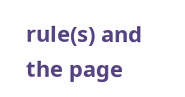rule(s) and the page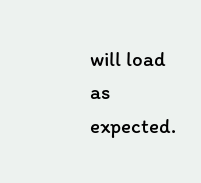will load as expected.